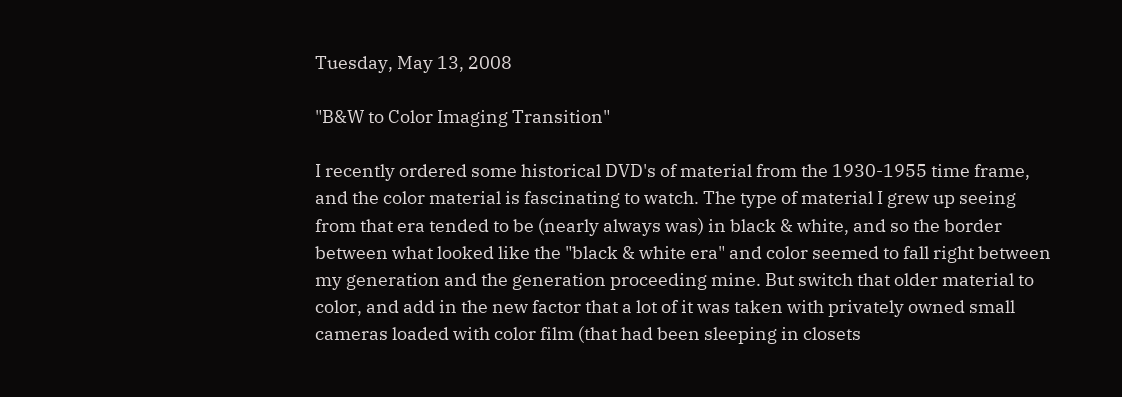Tuesday, May 13, 2008

"B&W to Color Imaging Transition"

I recently ordered some historical DVD's of material from the 1930-1955 time frame, and the color material is fascinating to watch. The type of material I grew up seeing from that era tended to be (nearly always was) in black & white, and so the border between what looked like the "black & white era" and color seemed to fall right between my generation and the generation proceeding mine. But switch that older material to color, and add in the new factor that a lot of it was taken with privately owned small cameras loaded with color film (that had been sleeping in closets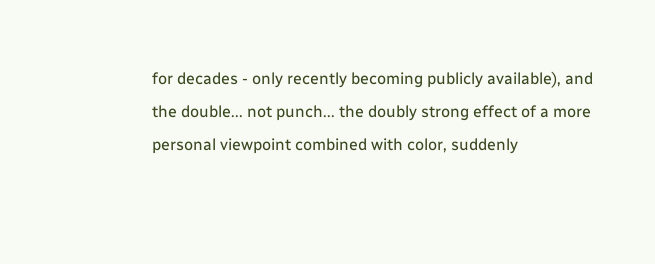for decades - only recently becoming publicly available), and the double... not punch... the doubly strong effect of a more personal viewpoint combined with color, suddenly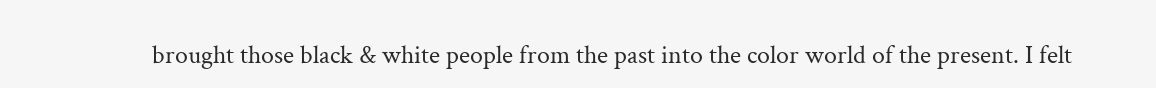brought those black & white people from the past into the color world of the present. I felt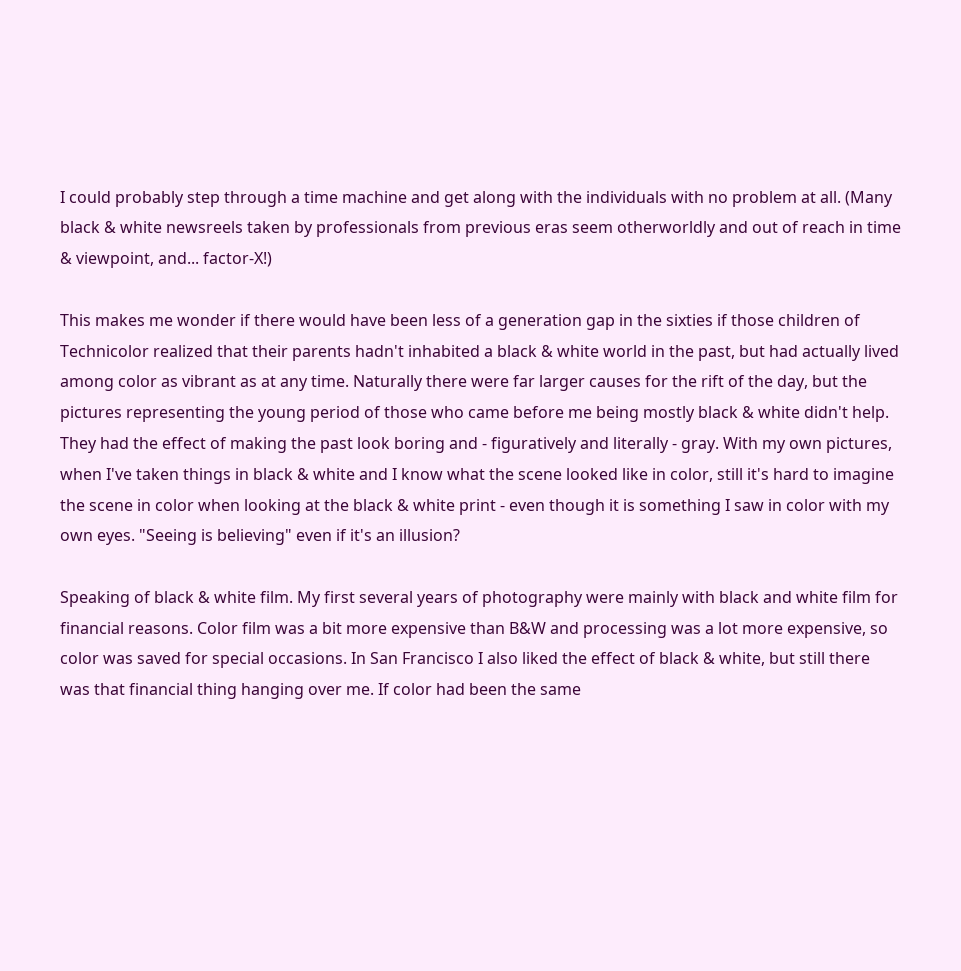I could probably step through a time machine and get along with the individuals with no problem at all. (Many black & white newsreels taken by professionals from previous eras seem otherworldly and out of reach in time & viewpoint, and... factor-X!)

This makes me wonder if there would have been less of a generation gap in the sixties if those children of Technicolor realized that their parents hadn't inhabited a black & white world in the past, but had actually lived among color as vibrant as at any time. Naturally there were far larger causes for the rift of the day, but the pictures representing the young period of those who came before me being mostly black & white didn't help. They had the effect of making the past look boring and - figuratively and literally - gray. With my own pictures, when I've taken things in black & white and I know what the scene looked like in color, still it's hard to imagine the scene in color when looking at the black & white print - even though it is something I saw in color with my own eyes. "Seeing is believing" even if it's an illusion?

Speaking of black & white film. My first several years of photography were mainly with black and white film for financial reasons. Color film was a bit more expensive than B&W and processing was a lot more expensive, so color was saved for special occasions. In San Francisco I also liked the effect of black & white, but still there was that financial thing hanging over me. If color had been the same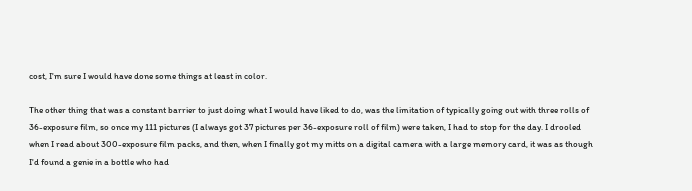cost, I'm sure I would have done some things at least in color.

The other thing that was a constant barrier to just doing what I would have liked to do, was the limitation of typically going out with three rolls of 36-exposure film, so once my 111 pictures (I always got 37 pictures per 36-exposure roll of film) were taken, I had to stop for the day. I drooled when I read about 300-exposure film packs, and then, when I finally got my mitts on a digital camera with a large memory card, it was as though I'd found a genie in a bottle who had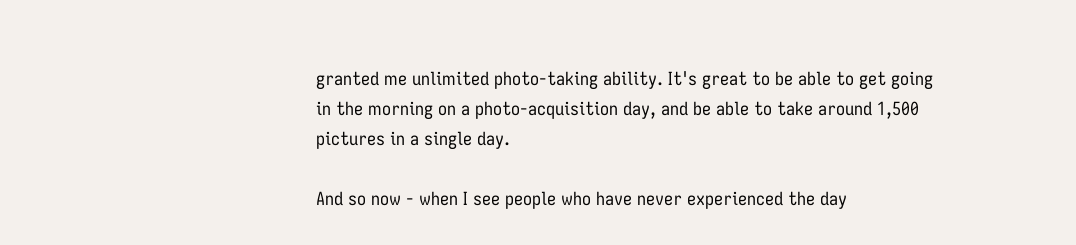granted me unlimited photo-taking ability. It's great to be able to get going in the morning on a photo-acquisition day, and be able to take around 1,500 pictures in a single day.

And so now - when I see people who have never experienced the day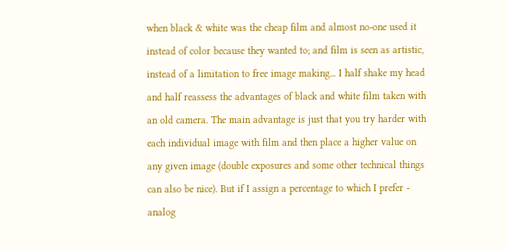when black & white was the cheap film and almost no-one used it instead of color because they wanted to; and film is seen as artistic, instead of a limitation to free image making... I half shake my head and half reassess the advantages of black and white film taken with an old camera. The main advantage is just that you try harder with each individual image with film and then place a higher value on any given image (double exposures and some other technical things can also be nice). But if I assign a percentage to which I prefer - analog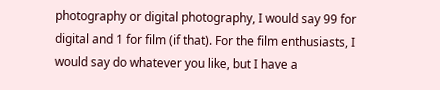photography or digital photography, I would say 99 for digital and 1 for film (if that). For the film enthusiasts, I would say do whatever you like, but I have a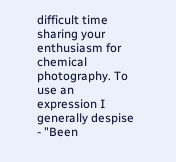difficult time sharing your enthusiasm for chemical photography. To use an expression I generally despise - "Been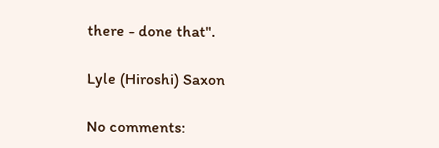there - done that".

Lyle (Hiroshi) Saxon

No comments: